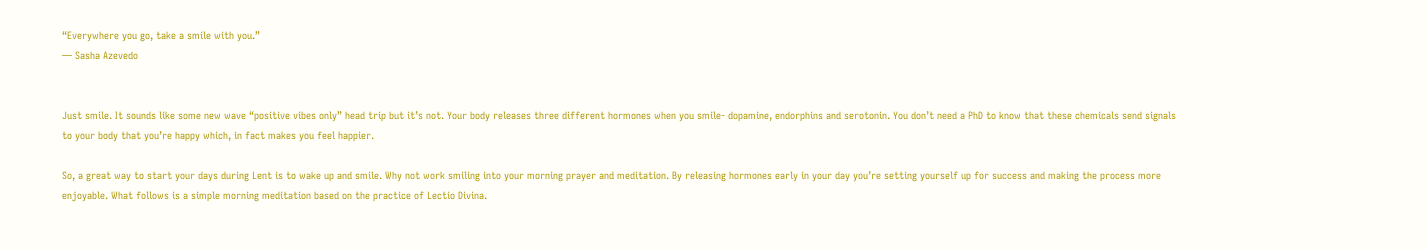“Everywhere you go, take a smile with you.”
― Sasha Azevedo


Just smile. It sounds like some new wave “positive vibes only” head trip but it’s not. Your body releases three different hormones when you smile- dopamine, endorphins and serotonin. You don’t need a PhD to know that these chemicals send signals to your body that you’re happy which, in fact makes you feel happier.

So, a great way to start your days during Lent is to wake up and smile. Why not work smiling into your morning prayer and meditation. By releasing hormones early in your day you’re setting yourself up for success and making the process more enjoyable. What follows is a simple morning meditation based on the practice of Lectio Divina.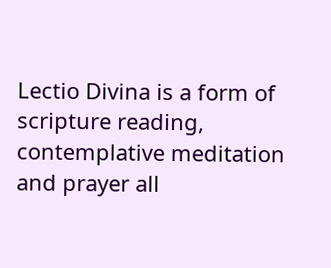Lectio Divina is a form of scripture reading, contemplative meditation and prayer all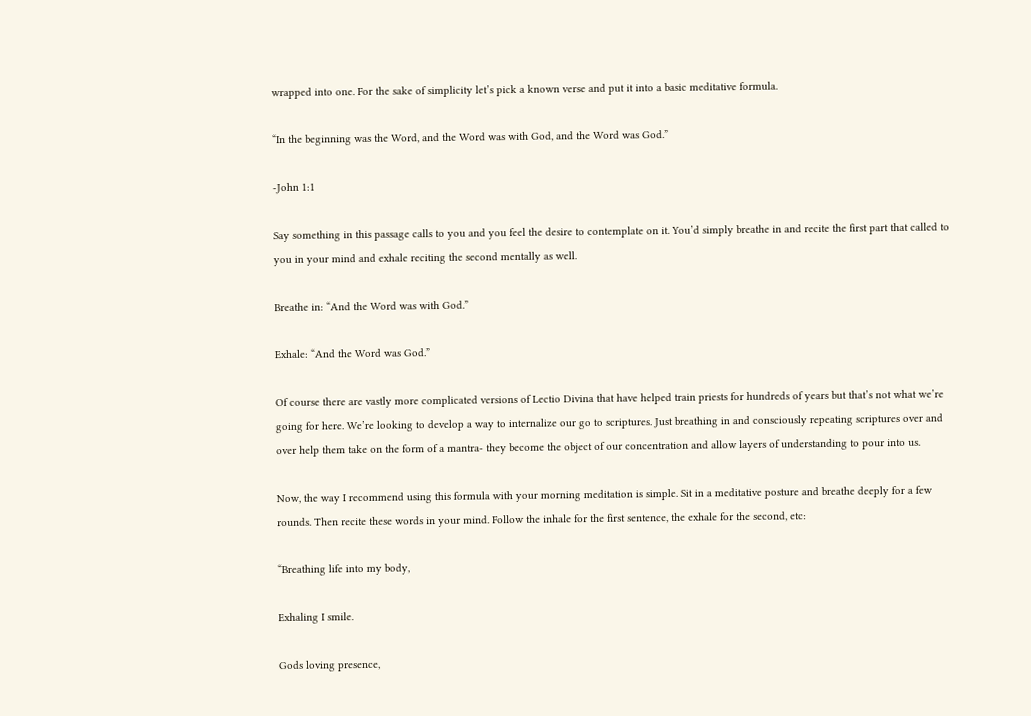wrapped into one. For the sake of simplicity let’s pick a known verse and put it into a basic meditative formula.

“In the beginning was the Word, and the Word was with God, and the Word was God.”

-John 1:1

Say something in this passage calls to you and you feel the desire to contemplate on it. You’d simply breathe in and recite the first part that called to you in your mind and exhale reciting the second mentally as well.

Breathe in: “And the Word was with God.”

Exhale: “And the Word was God.”

Of course there are vastly more complicated versions of Lectio Divina that have helped train priests for hundreds of years but that’s not what we’re going for here. We’re looking to develop a way to internalize our go to scriptures. Just breathing in and consciously repeating scriptures over and over help them take on the form of a mantra- they become the object of our concentration and allow layers of understanding to pour into us.

Now, the way I recommend using this formula with your morning meditation is simple. Sit in a meditative posture and breathe deeply for a few rounds. Then recite these words in your mind. Follow the inhale for the first sentence, the exhale for the second, etc:

“Breathing life into my body,

Exhaling I smile.

Gods loving presence,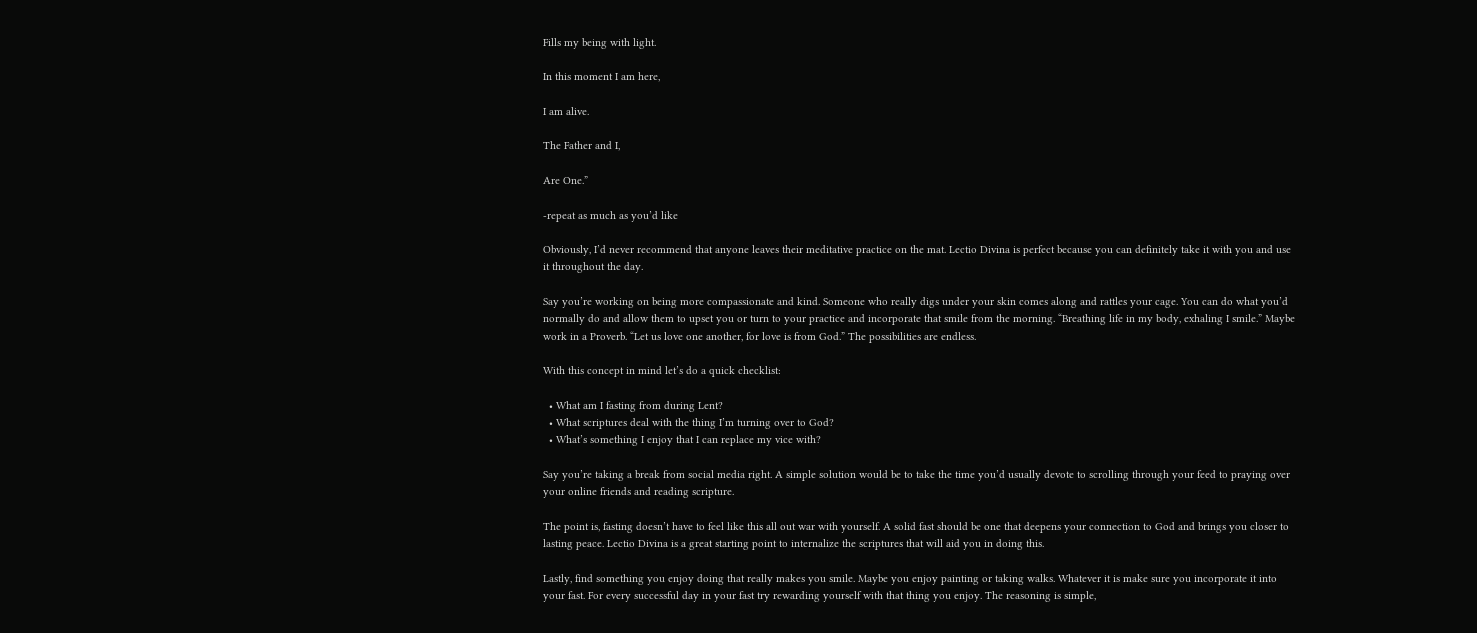Fills my being with light.

In this moment I am here,

I am alive.

The Father and I,

Are One.”

-repeat as much as you’d like

Obviously, I’d never recommend that anyone leaves their meditative practice on the mat. Lectio Divina is perfect because you can definitely take it with you and use it throughout the day.

Say you’re working on being more compassionate and kind. Someone who really digs under your skin comes along and rattles your cage. You can do what you’d normally do and allow them to upset you or turn to your practice and incorporate that smile from the morning. “Breathing life in my body, exhaling I smile.” Maybe work in a Proverb. “Let us love one another, for love is from God.” The possibilities are endless.

With this concept in mind let’s do a quick checklist:

  • What am I fasting from during Lent?
  • What scriptures deal with the thing I’m turning over to God?
  • What’s something I enjoy that I can replace my vice with?

Say you’re taking a break from social media right. A simple solution would be to take the time you’d usually devote to scrolling through your feed to praying over your online friends and reading scripture.

The point is, fasting doesn’t have to feel like this all out war with yourself. A solid fast should be one that deepens your connection to God and brings you closer to lasting peace. Lectio Divina is a great starting point to internalize the scriptures that will aid you in doing this.

Lastly, find something you enjoy doing that really makes you smile. Maybe you enjoy painting or taking walks. Whatever it is make sure you incorporate it into your fast. For every successful day in your fast try rewarding yourself with that thing you enjoy. The reasoning is simple,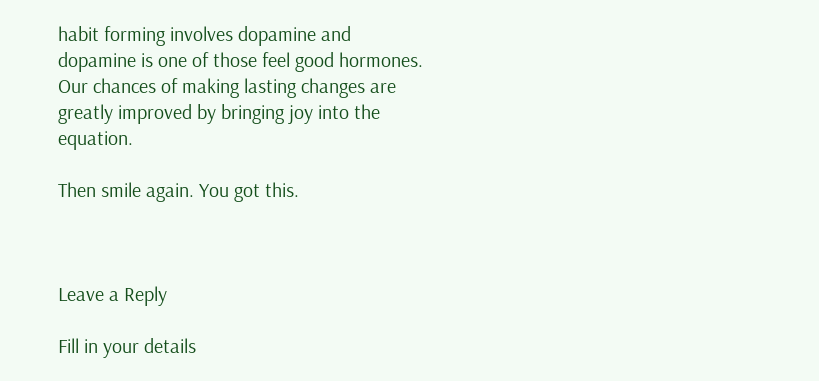habit forming involves dopamine and dopamine is one of those feel good hormones. Our chances of making lasting changes are greatly improved by bringing joy into the equation.

Then smile again. You got this.



Leave a Reply

Fill in your details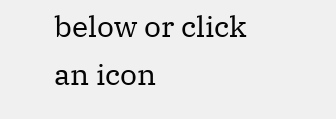below or click an icon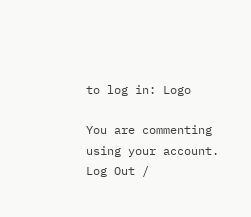to log in: Logo

You are commenting using your account. Log Out /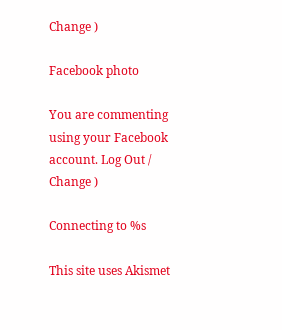Change )

Facebook photo

You are commenting using your Facebook account. Log Out /  Change )

Connecting to %s

This site uses Akismet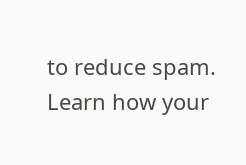to reduce spam. Learn how your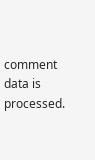comment data is processed.